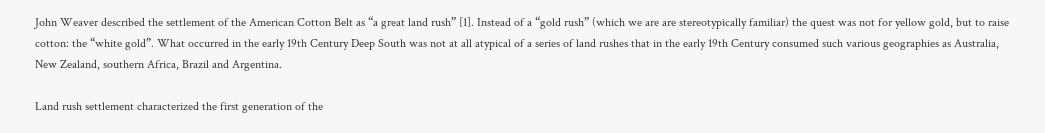John Weaver described the settlement of the American Cotton Belt as “a great land rush” [1]. Instead of a “gold rush” (which we are are stereotypically familiar) the quest was not for yellow gold, but to raise cotton: the “white gold”. What occurred in the early 19th Century Deep South was not at all atypical of a series of land rushes that in the early 19th Century consumed such various geographies as Australia, New Zealand, southern Africa, Brazil and Argentina.

Land rush settlement characterized the first generation of the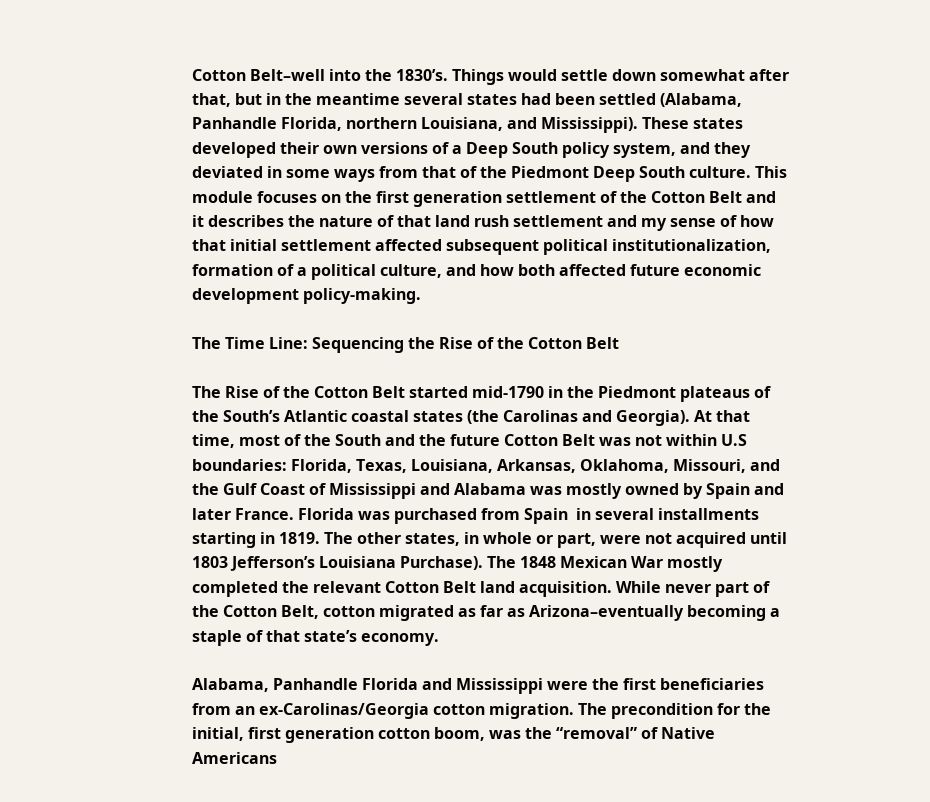Cotton Belt–well into the 1830’s. Things would settle down somewhat after that, but in the meantime several states had been settled (Alabama, Panhandle Florida, northern Louisiana, and Mississippi). These states developed their own versions of a Deep South policy system, and they deviated in some ways from that of the Piedmont Deep South culture. This module focuses on the first generation settlement of the Cotton Belt and it describes the nature of that land rush settlement and my sense of how that initial settlement affected subsequent political institutionalization, formation of a political culture, and how both affected future economic development policy-making.

The Time Line: Sequencing the Rise of the Cotton Belt

The Rise of the Cotton Belt started mid-1790 in the Piedmont plateaus of the South’s Atlantic coastal states (the Carolinas and Georgia). At that time, most of the South and the future Cotton Belt was not within U.S boundaries: Florida, Texas, Louisiana, Arkansas, Oklahoma, Missouri, and the Gulf Coast of Mississippi and Alabama was mostly owned by Spain and later France. Florida was purchased from Spain  in several installments starting in 1819. The other states, in whole or part, were not acquired until 1803 Jefferson’s Louisiana Purchase). The 1848 Mexican War mostly completed the relevant Cotton Belt land acquisition. While never part of the Cotton Belt, cotton migrated as far as Arizona–eventually becoming a staple of that state’s economy.

Alabama, Panhandle Florida and Mississippi were the first beneficiaries from an ex-Carolinas/Georgia cotton migration. The precondition for the initial, first generation cotton boom, was the “removal” of Native Americans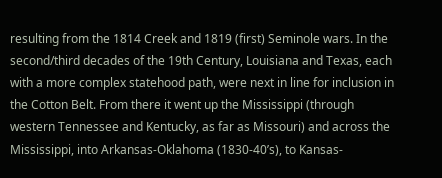resulting from the 1814 Creek and 1819 (first) Seminole wars. In the second/third decades of the 19th Century, Louisiana and Texas, each with a more complex statehood path, were next in line for inclusion in the Cotton Belt. From there it went up the Mississippi (through western Tennessee and Kentucky, as far as Missouri) and across the Mississippi, into Arkansas-Oklahoma (1830-40’s), to Kansas-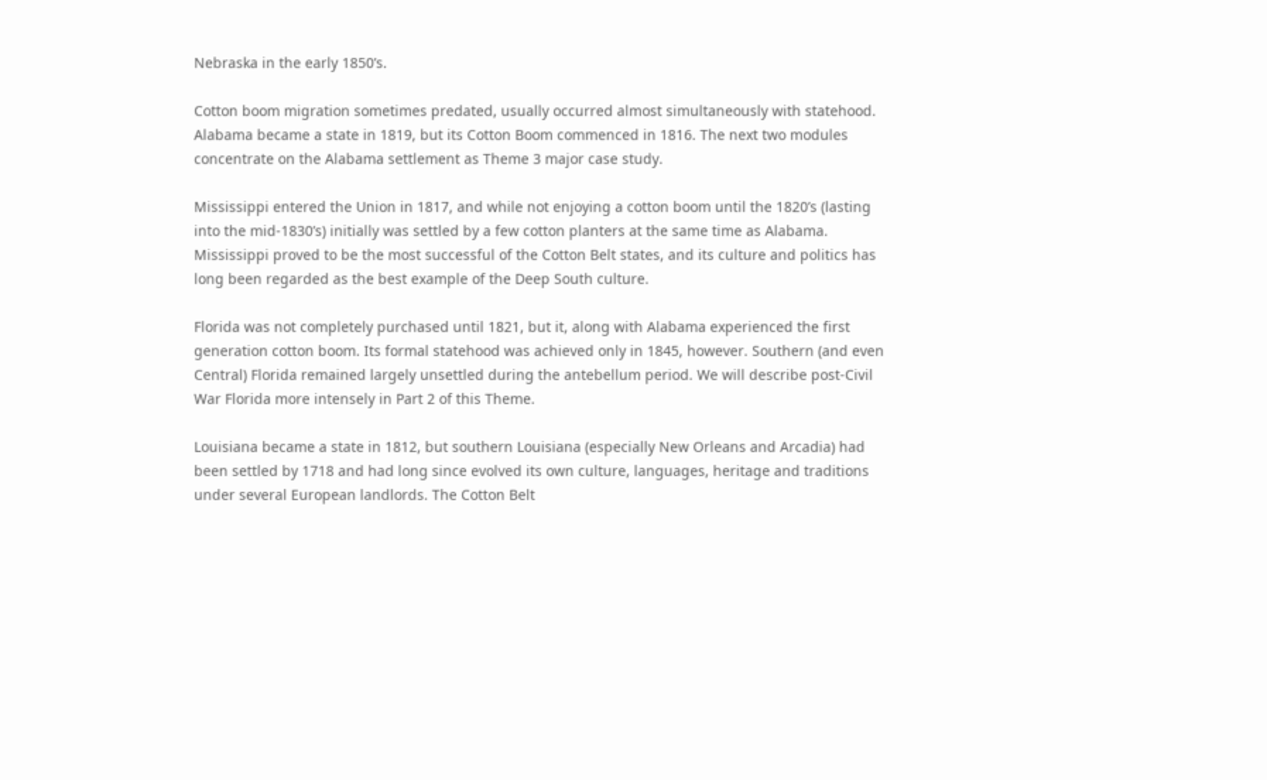Nebraska in the early 1850’s.

Cotton boom migration sometimes predated, usually occurred almost simultaneously with statehood. Alabama became a state in 1819, but its Cotton Boom commenced in 1816. The next two modules concentrate on the Alabama settlement as Theme 3 major case study.

Mississippi entered the Union in 1817, and while not enjoying a cotton boom until the 1820’s (lasting into the mid-1830’s) initially was settled by a few cotton planters at the same time as Alabama. Mississippi proved to be the most successful of the Cotton Belt states, and its culture and politics has long been regarded as the best example of the Deep South culture.

Florida was not completely purchased until 1821, but it, along with Alabama experienced the first generation cotton boom. Its formal statehood was achieved only in 1845, however. Southern (and even Central) Florida remained largely unsettled during the antebellum period. We will describe post-Civil War Florida more intensely in Part 2 of this Theme.

Louisiana became a state in 1812, but southern Louisiana (especially New Orleans and Arcadia) had been settled by 1718 and had long since evolved its own culture, languages, heritage and traditions under several European landlords. The Cotton Belt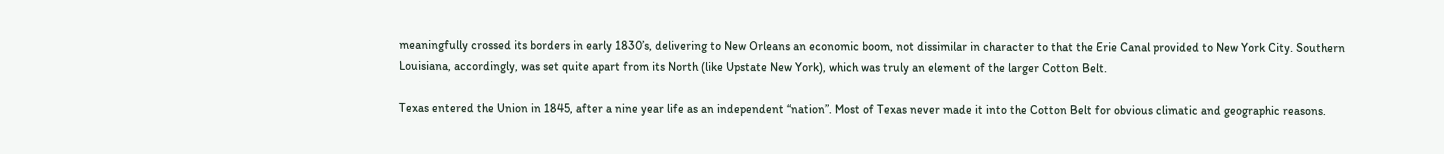meaningfully crossed its borders in early 1830’s, delivering to New Orleans an economic boom, not dissimilar in character to that the Erie Canal provided to New York City. Southern Louisiana, accordingly, was set quite apart from its North (like Upstate New York), which was truly an element of the larger Cotton Belt.

Texas entered the Union in 1845, after a nine year life as an independent “nation”. Most of Texas never made it into the Cotton Belt for obvious climatic and geographic reasons.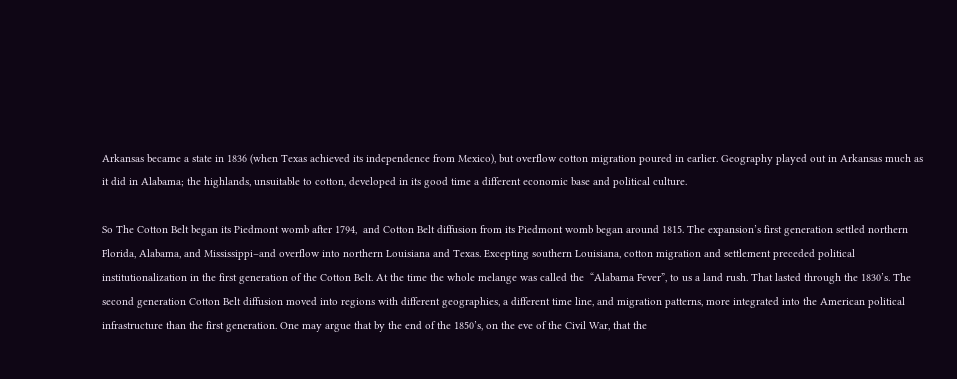Arkansas became a state in 1836 (when Texas achieved its independence from Mexico), but overflow cotton migration poured in earlier. Geography played out in Arkansas much as it did in Alabama; the highlands, unsuitable to cotton, developed in its good time a different economic base and political culture.

So The Cotton Belt began its Piedmont womb after 1794,  and Cotton Belt diffusion from its Piedmont womb began around 1815. The expansion’s first generation settled northern Florida, Alabama, and Mississippi–and overflow into northern Louisiana and Texas. Excepting southern Louisiana, cotton migration and settlement preceded political institutionalization in the first generation of the Cotton Belt. At the time the whole melange was called the  “Alabama Fever”, to us a land rush. That lasted through the 1830’s. The second generation Cotton Belt diffusion moved into regions with different geographies, a different time line, and migration patterns, more integrated into the American political infrastructure than the first generation. One may argue that by the end of the 1850’s, on the eve of the Civil War, that the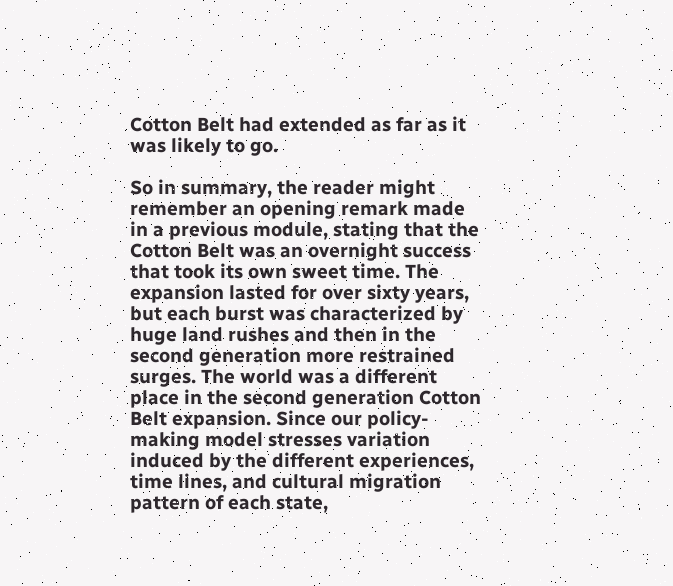Cotton Belt had extended as far as it was likely to go.

So in summary, the reader might remember an opening remark made in a previous module, stating that the Cotton Belt was an overnight success that took its own sweet time. The expansion lasted for over sixty years, but each burst was characterized by huge land rushes and then in the second generation more restrained surges. The world was a different place in the second generation Cotton Belt expansion. Since our policy-making model stresses variation induced by the different experiences, time lines, and cultural migration pattern of each state,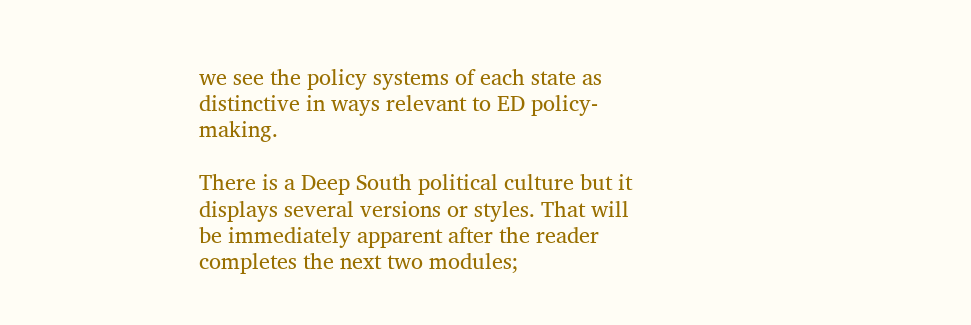we see the policy systems of each state as distinctive in ways relevant to ED policy-making.

There is a Deep South political culture but it displays several versions or styles. That will be immediately apparent after the reader completes the next two modules;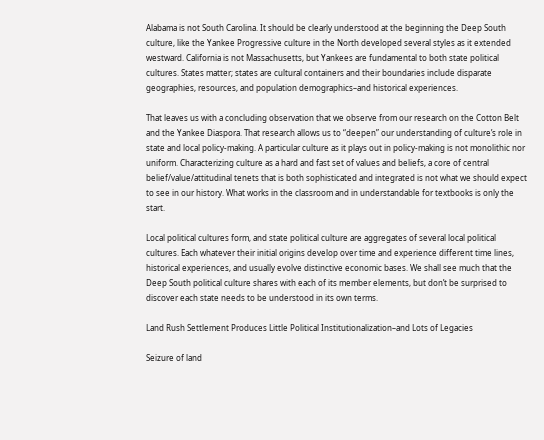Alabama is not South Carolina. It should be clearly understood at the beginning the Deep South culture, like the Yankee Progressive culture in the North developed several styles as it extended westward. California is not Massachusetts, but Yankees are fundamental to both state political cultures. States matter; states are cultural containers and their boundaries include disparate geographies, resources, and population demographics–and historical experiences.

That leaves us with a concluding observation that we observe from our research on the Cotton Belt and the Yankee Diaspora. That research allows us to “deepen” our understanding of culture’s role in state and local policy-making. A particular culture as it plays out in policy-making is not monolithic nor uniform. Characterizing culture as a hard and fast set of values and beliefs, a core of central belief/value/attitudinal tenets that is both sophisticated and integrated is not what we should expect to see in our history. What works in the classroom and in understandable for textbooks is only the start.

Local political cultures form, and state political culture are aggregates of several local political cultures. Each whatever their initial origins develop over time and experience different time lines, historical experiences, and usually evolve distinctive economic bases. We shall see much that the Deep South political culture shares with each of its member elements, but don’t be surprised to discover each state needs to be understood in its own terms.

Land Rush Settlement Produces Little Political Institutionalization–and Lots of Legacies

Seizure of land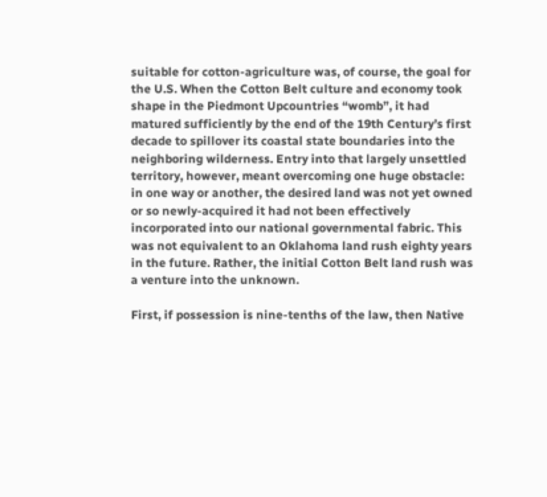suitable for cotton-agriculture was, of course, the goal for the U.S. When the Cotton Belt culture and economy took shape in the Piedmont Upcountries “womb”, it had matured sufficiently by the end of the 19th Century’s first decade to spillover its coastal state boundaries into the neighboring wilderness. Entry into that largely unsettled territory, however, meant overcoming one huge obstacle: in one way or another, the desired land was not yet owned or so newly-acquired it had not been effectively incorporated into our national governmental fabric. This was not equivalent to an Oklahoma land rush eighty years in the future. Rather, the initial Cotton Belt land rush was a venture into the unknown.

First, if possession is nine-tenths of the law, then Native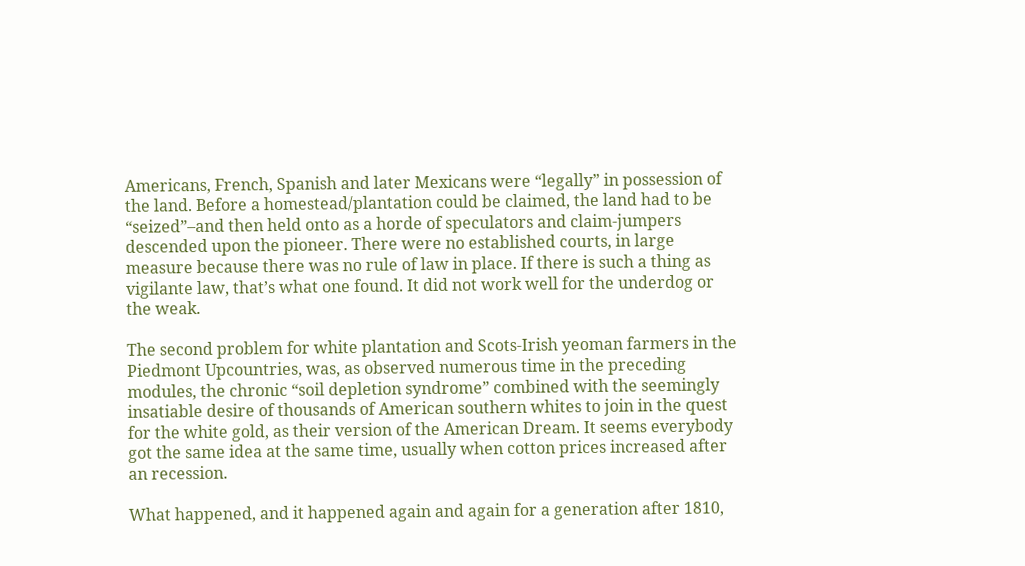Americans, French, Spanish and later Mexicans were “legally” in possession of the land. Before a homestead/plantation could be claimed, the land had to be “seized”–and then held onto as a horde of speculators and claim-jumpers descended upon the pioneer. There were no established courts, in large measure because there was no rule of law in place. If there is such a thing as vigilante law, that’s what one found. It did not work well for the underdog or the weak.

The second problem for white plantation and Scots-Irish yeoman farmers in the Piedmont Upcountries, was, as observed numerous time in the preceding modules, the chronic “soil depletion syndrome” combined with the seemingly insatiable desire of thousands of American southern whites to join in the quest for the white gold, as their version of the American Dream. It seems everybody got the same idea at the same time, usually when cotton prices increased after an recession.

What happened, and it happened again and again for a generation after 1810,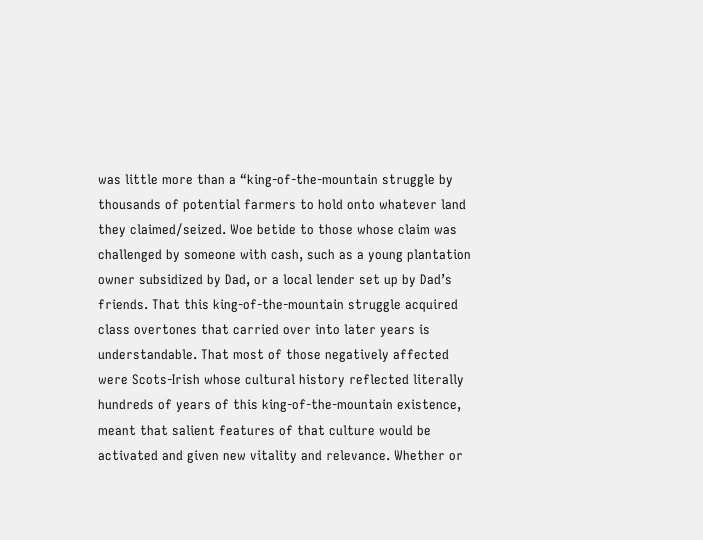was little more than a “king-of-the-mountain struggle by thousands of potential farmers to hold onto whatever land they claimed/seized. Woe betide to those whose claim was challenged by someone with cash, such as a young plantation owner subsidized by Dad, or a local lender set up by Dad’s friends. That this king-of-the-mountain struggle acquired class overtones that carried over into later years is understandable. That most of those negatively affected were Scots-Irish whose cultural history reflected literally hundreds of years of this king-of-the-mountain existence, meant that salient features of that culture would be activated and given new vitality and relevance. Whether or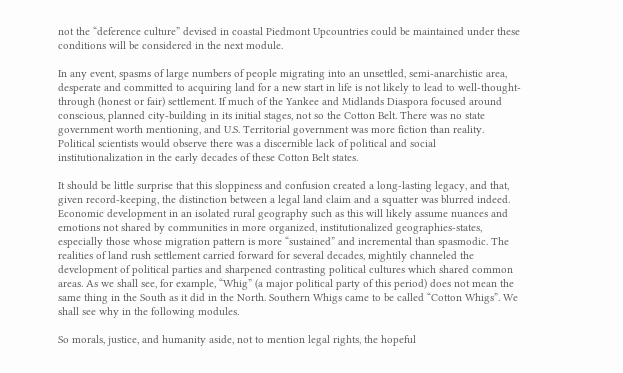not the “deference culture” devised in coastal Piedmont Upcountries could be maintained under these conditions will be considered in the next module.

In any event, spasms of large numbers of people migrating into an unsettled, semi-anarchistic area, desperate and committed to acquiring land for a new start in life is not likely to lead to well-thought-through (honest or fair) settlement. If much of the Yankee and Midlands Diaspora focused around conscious, planned city-building in its initial stages, not so the Cotton Belt. There was no state government worth mentioning, and U.S. Territorial government was more fiction than reality. Political scientists would observe there was a discernible lack of political and social institutionalization in the early decades of these Cotton Belt states.

It should be little surprise that this sloppiness and confusion created a long-lasting legacy, and that, given record-keeping, the distinction between a legal land claim and a squatter was blurred indeed. Economic development in an isolated rural geography such as this will likely assume nuances and emotions not shared by communities in more organized, institutionalized geographies-states, especially those whose migration pattern is more “sustained” and incremental than spasmodic. The realities of land rush settlement carried forward for several decades, mightily channeled the development of political parties and sharpened contrasting political cultures which shared common areas. As we shall see, for example, “Whig” (a major political party of this period) does not mean the same thing in the South as it did in the North. Southern Whigs came to be called “Cotton Whigs”. We shall see why in the following modules.

So morals, justice, and humanity aside, not to mention legal rights, the hopeful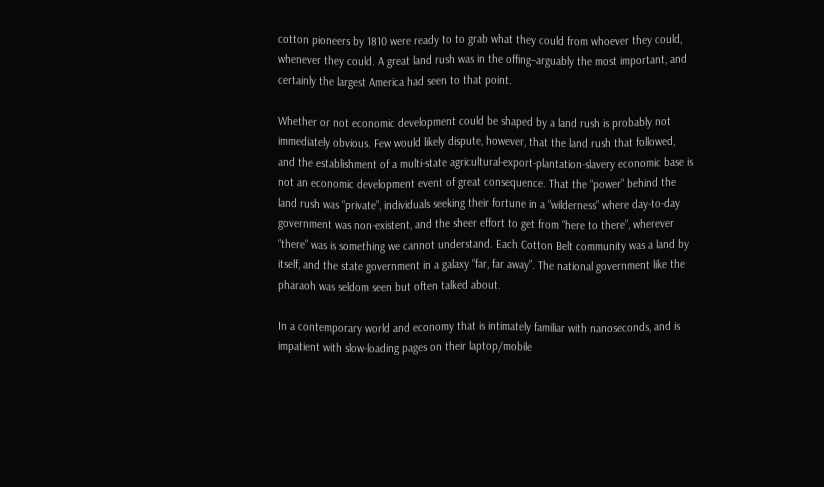cotton pioneers by 1810 were ready to to grab what they could from whoever they could, whenever they could. A great land rush was in the offing–arguably the most important, and certainly the largest America had seen to that point.

Whether or not economic development could be shaped by a land rush is probably not immediately obvious. Few would likely dispute, however, that the land rush that followed, and the establishment of a multi-state agricultural-export-plantation-slavery economic base is not an economic development event of great consequence. That the “power” behind the land rush was “private”, individuals seeking their fortune in a “wilderness” where day-to-day government was non-existent, and the sheer effort to get from “here to there”, wherever “there” was is something we cannot understand. Each Cotton Belt community was a land by itself, and the state government in a galaxy “far, far away”. The national government like the pharaoh was seldom seen but often talked about.

In a contemporary world and economy that is intimately familiar with nanoseconds, and is impatient with slow-loading pages on their laptop/mobile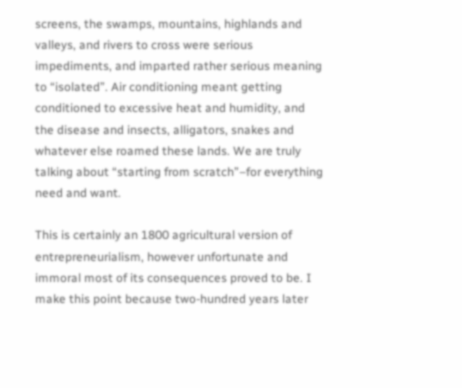screens, the swamps, mountains, highlands and valleys, and rivers to cross were serious impediments, and imparted rather serious meaning to “isolated”. Air conditioning meant getting conditioned to excessive heat and humidity, and the disease and insects, alligators, snakes and whatever else roamed these lands. We are truly talking about “starting from scratch”–for everything need and want.

This is certainly an 1800 agricultural version of entrepreneurialism, however unfortunate and immoral most of its consequences proved to be. I make this point because two-hundred years later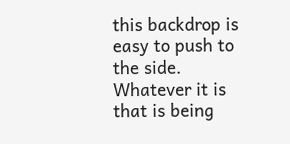this backdrop is easy to push to the side. Whatever it is that is being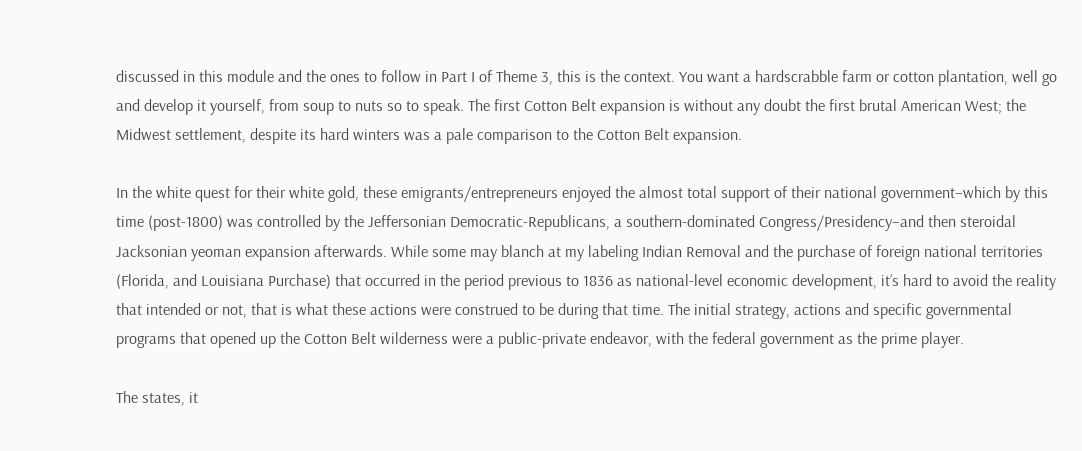discussed in this module and the ones to follow in Part I of Theme 3, this is the context. You want a hardscrabble farm or cotton plantation, well go and develop it yourself, from soup to nuts so to speak. The first Cotton Belt expansion is without any doubt the first brutal American West; the Midwest settlement, despite its hard winters was a pale comparison to the Cotton Belt expansion.

In the white quest for their white gold, these emigrants/entrepreneurs enjoyed the almost total support of their national government–which by this time (post-1800) was controlled by the Jeffersonian Democratic-Republicans, a southern-dominated Congress/Presidency–and then steroidal Jacksonian yeoman expansion afterwards. While some may blanch at my labeling Indian Removal and the purchase of foreign national territories (Florida, and Louisiana Purchase) that occurred in the period previous to 1836 as national-level economic development, it’s hard to avoid the reality that intended or not, that is what these actions were construed to be during that time. The initial strategy, actions and specific governmental programs that opened up the Cotton Belt wilderness were a public-private endeavor, with the federal government as the prime player.

The states, it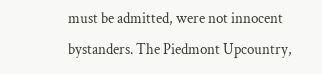must be admitted, were not innocent bystanders. The Piedmont Upcountry,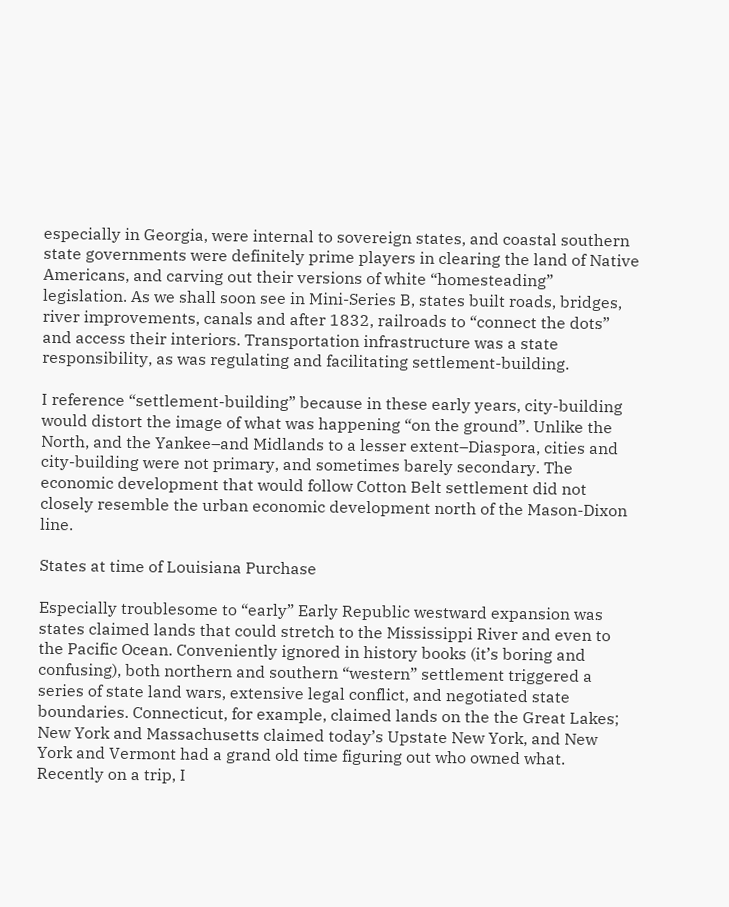especially in Georgia, were internal to sovereign states, and coastal southern state governments were definitely prime players in clearing the land of Native Americans, and carving out their versions of white “homesteading” legislation. As we shall soon see in Mini-Series B, states built roads, bridges, river improvements, canals and after 1832, railroads to “connect the dots” and access their interiors. Transportation infrastructure was a state responsibility, as was regulating and facilitating settlement-building.

I reference “settlement-building” because in these early years, city-building would distort the image of what was happening “on the ground”. Unlike the North, and the Yankee–and Midlands to a lesser extent–Diaspora, cities and city-building were not primary, and sometimes barely secondary. The economic development that would follow Cotton Belt settlement did not closely resemble the urban economic development north of the Mason-Dixon line.

States at time of Louisiana Purchase

Especially troublesome to “early” Early Republic westward expansion was states claimed lands that could stretch to the Mississippi River and even to the Pacific Ocean. Conveniently ignored in history books (it’s boring and confusing), both northern and southern “western” settlement triggered a series of state land wars, extensive legal conflict, and negotiated state boundaries. Connecticut, for example, claimed lands on the the Great Lakes; New York and Massachusetts claimed today’s Upstate New York, and New York and Vermont had a grand old time figuring out who owned what. Recently on a trip, I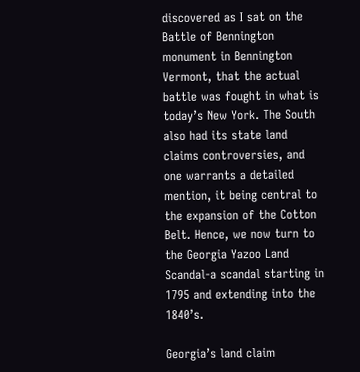discovered as I sat on the Battle of Bennington monument in Bennington Vermont, that the actual battle was fought in what is today’s New York. The South also had its state land claims controversies, and one warrants a detailed mention, it being central to the expansion of the Cotton Belt. Hence, we now turn to the Georgia Yazoo Land Scandal-a scandal starting in 1795 and extending into the 1840’s.

Georgia’s land claim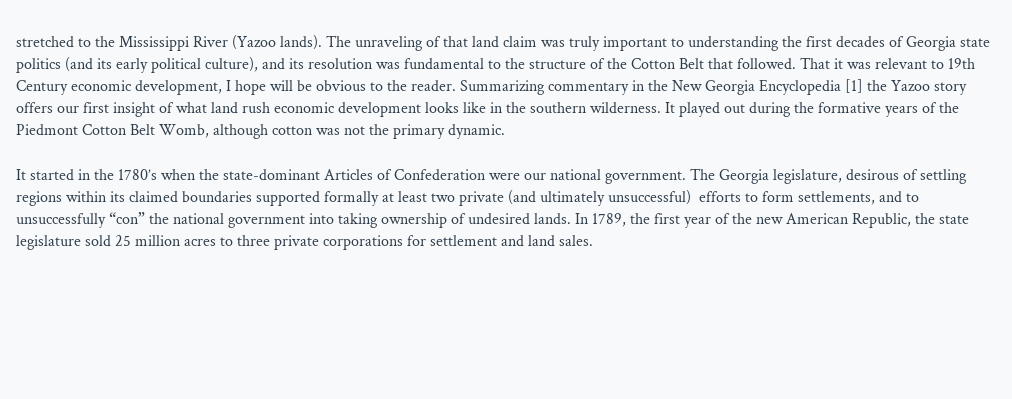stretched to the Mississippi River (Yazoo lands). The unraveling of that land claim was truly important to understanding the first decades of Georgia state politics (and its early political culture), and its resolution was fundamental to the structure of the Cotton Belt that followed. That it was relevant to 19th Century economic development, I hope will be obvious to the reader. Summarizing commentary in the New Georgia Encyclopedia [1] the Yazoo story offers our first insight of what land rush economic development looks like in the southern wilderness. It played out during the formative years of the Piedmont Cotton Belt Womb, although cotton was not the primary dynamic.

It started in the 1780’s when the state-dominant Articles of Confederation were our national government. The Georgia legislature, desirous of settling regions within its claimed boundaries supported formally at least two private (and ultimately unsuccessful)  efforts to form settlements, and to unsuccessfully “con” the national government into taking ownership of undesired lands. In 1789, the first year of the new American Republic, the state legislature sold 25 million acres to three private corporations for settlement and land sales.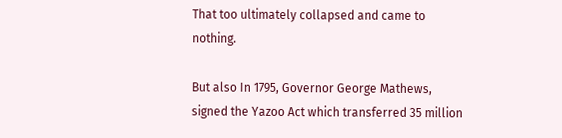That too ultimately collapsed and came to nothing.

But also In 1795, Governor George Mathews, signed the Yazoo Act which transferred 35 million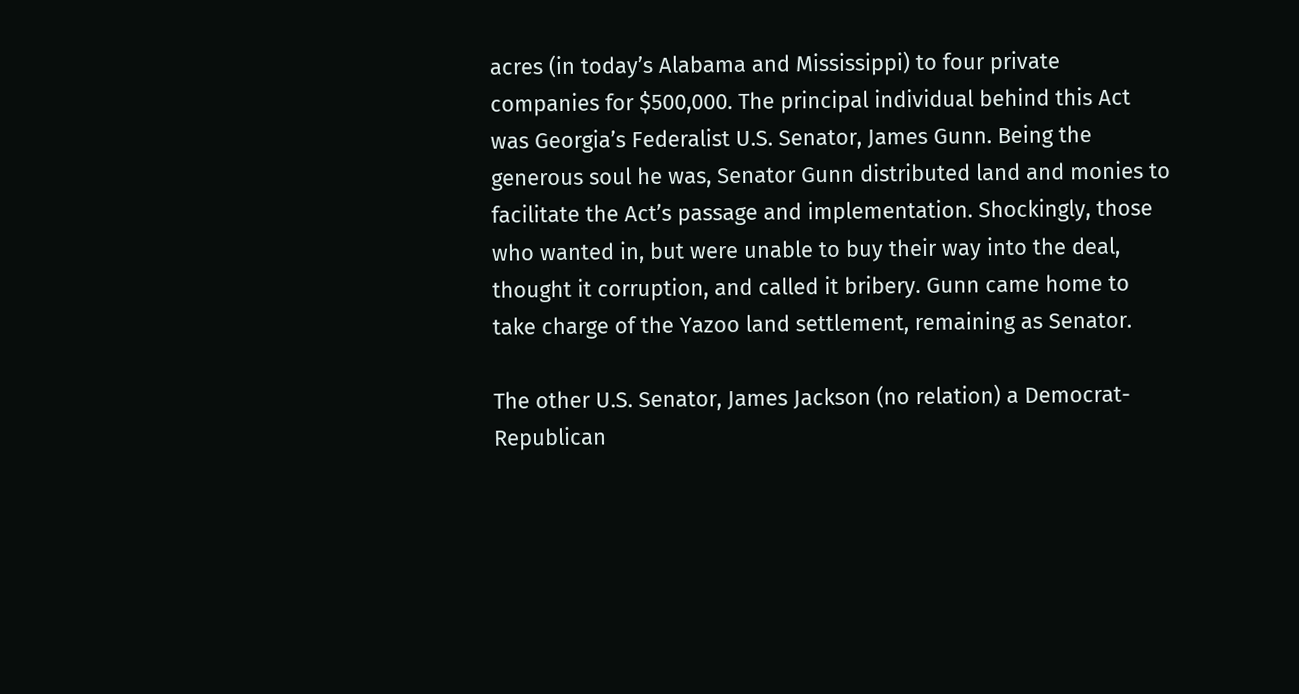acres (in today’s Alabama and Mississippi) to four private companies for $500,000. The principal individual behind this Act was Georgia’s Federalist U.S. Senator, James Gunn. Being the generous soul he was, Senator Gunn distributed land and monies to facilitate the Act’s passage and implementation. Shockingly, those who wanted in, but were unable to buy their way into the deal, thought it corruption, and called it bribery. Gunn came home to take charge of the Yazoo land settlement, remaining as Senator.

The other U.S. Senator, James Jackson (no relation) a Democrat-Republican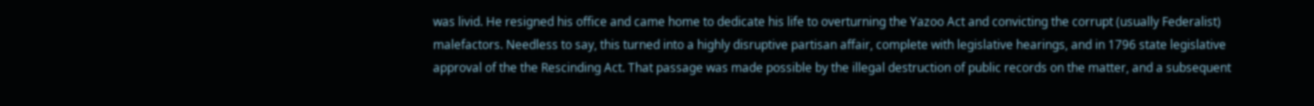was livid. He resigned his office and came home to dedicate his life to overturning the Yazoo Act and convicting the corrupt (usually Federalist) malefactors. Needless to say, this turned into a highly disruptive partisan affair, complete with legislative hearings, and in 1796 state legislative approval of the the Rescinding Act. That passage was made possible by the illegal destruction of public records on the matter, and a subsequent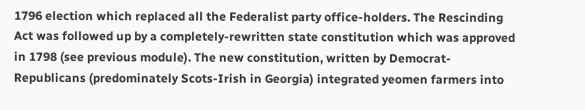1796 election which replaced all the Federalist party office-holders. The Rescinding Act was followed up by a completely-rewritten state constitution which was approved in 1798 (see previous module). The new constitution, written by Democrat-Republicans (predominately Scots-Irish in Georgia) integrated yeomen farmers into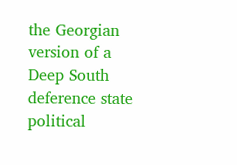the Georgian version of a Deep South deference state political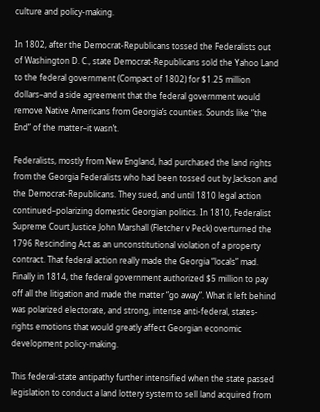culture and policy-making.

In 1802, after the Democrat-Republicans tossed the Federalists out of Washington D. C., state Democrat-Republicans sold the Yahoo Land to the federal government (Compact of 1802) for $1.25 million dollars–and a side agreement that the federal government would remove Native Americans from Georgia’s counties. Sounds like “the End” of the matter–it wasn’t.

Federalists, mostly from New England, had purchased the land rights from the Georgia Federalists who had been tossed out by Jackson and the Democrat-Republicans. They sued, and until 1810 legal action continued–polarizing domestic Georgian politics. In 1810, Federalist Supreme Court Justice John Marshall (Fletcher v Peck) overturned the 1796 Rescinding Act as an unconstitutional violation of a property contract. That federal action really made the Georgia “locals” mad. Finally in 1814, the federal government authorized $5 million to pay off all the litigation and made the matter “go away”. What it left behind was polarized electorate, and strong, intense anti-federal, states-rights emotions that would greatly affect Georgian economic development policy-making.

This federal-state antipathy further intensified when the state passed legislation to conduct a land lottery system to sell land acquired from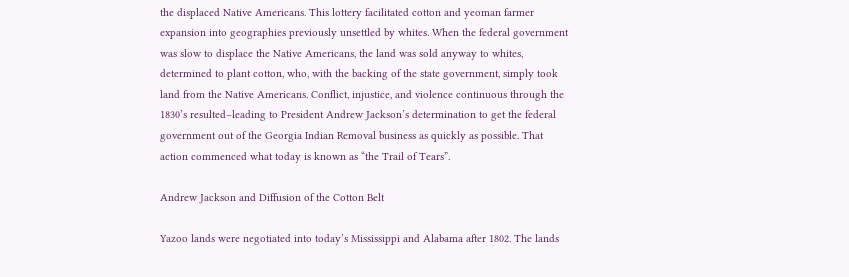the displaced Native Americans. This lottery facilitated cotton and yeoman farmer expansion into geographies previously unsettled by whites. When the federal government was slow to displace the Native Americans, the land was sold anyway to whites, determined to plant cotton, who, with the backing of the state government, simply took land from the Native Americans. Conflict, injustice, and violence continuous through the 1830’s resulted–leading to President Andrew Jackson’s determination to get the federal government out of the Georgia Indian Removal business as quickly as possible. That action commenced what today is known as “the Trail of Tears”.

Andrew Jackson and Diffusion of the Cotton Belt

Yazoo lands were negotiated into today’s Mississippi and Alabama after 1802. The lands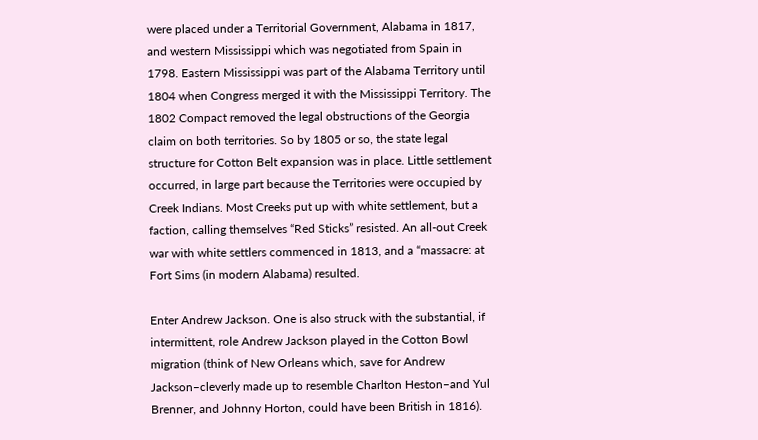were placed under a Territorial Government, Alabama in 1817, and western Mississippi which was negotiated from Spain in 1798. Eastern Mississippi was part of the Alabama Territory until 1804 when Congress merged it with the Mississippi Territory. The 1802 Compact removed the legal obstructions of the Georgia claim on both territories. So by 1805 or so, the state legal structure for Cotton Belt expansion was in place. Little settlement occurred, in large part because the Territories were occupied by Creek Indians. Most Creeks put up with white settlement, but a faction, calling themselves “Red Sticks” resisted. An all-out Creek war with white settlers commenced in 1813, and a “massacre: at Fort Sims (in modern Alabama) resulted.

Enter Andrew Jackson. One is also struck with the substantial, if intermittent, role Andrew Jackson played in the Cotton Bowl migration (think of New Orleans which, save for Andrew Jackson–cleverly made up to resemble Charlton Heston–and Yul Brenner, and Johnny Horton, could have been British in 1816).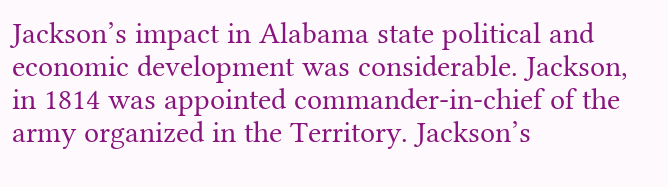Jackson’s impact in Alabama state political and economic development was considerable. Jackson, in 1814 was appointed commander-in-chief of the army organized in the Territory. Jackson’s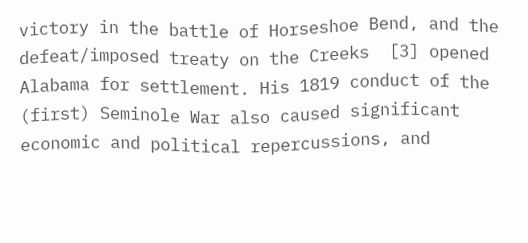victory in the battle of Horseshoe Bend, and the defeat/imposed treaty on the Creeks  [3] opened Alabama for settlement. His 1819 conduct of the (first) Seminole War also caused significant economic and political repercussions, and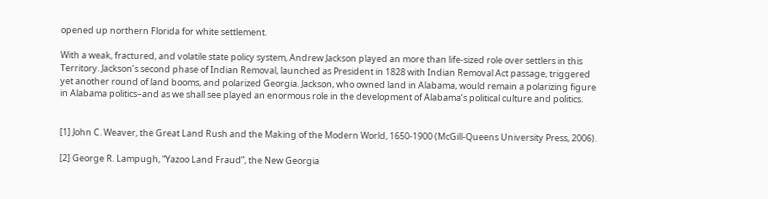opened up northern Florida for white settlement.

With a weak, fractured, and volatile state policy system, Andrew Jackson played an more than life-sized role over settlers in this Territory. Jackson’s second phase of Indian Removal, launched as President in 1828 with Indian Removal Act passage, triggered yet another round of land booms, and polarized Georgia. Jackson, who owned land in Alabama, would remain a polarizing figure in Alabama politics–and as we shall see played an enormous role in the development of Alabama’s political culture and politics.


[1] John C. Weaver, the Great Land Rush and the Making of the Modern World, 1650-1900 (McGill-Queens University Press, 2006).

[2] George R. Lampugh, “Yazoo Land Fraud”, the New Georgia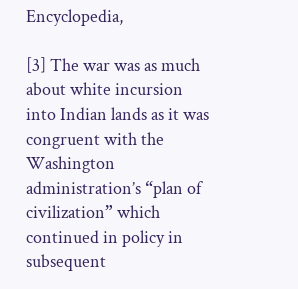Encyclopedia,

[3] The war was as much about white incursion into Indian lands as it was congruent with the Washington administration’s “plan of civilization” which continued in policy in subsequent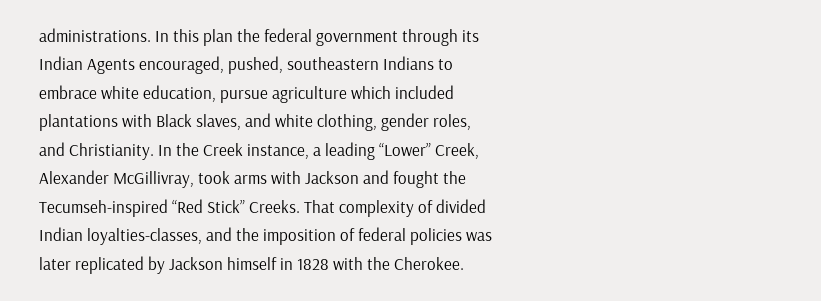administrations. In this plan the federal government through its Indian Agents encouraged, pushed, southeastern Indians to embrace white education, pursue agriculture which included plantations with Black slaves, and white clothing, gender roles, and Christianity. In the Creek instance, a leading “Lower” Creek, Alexander McGillivray, took arms with Jackson and fought the Tecumseh-inspired “Red Stick” Creeks. That complexity of divided Indian loyalties-classes, and the imposition of federal policies was later replicated by Jackson himself in 1828 with the Cherokee.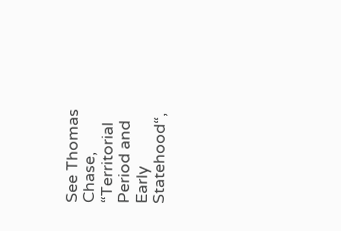See Thomas Chase, “Territorial Period and Early Statehood“,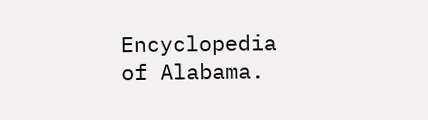Encyclopedia of Alabama.